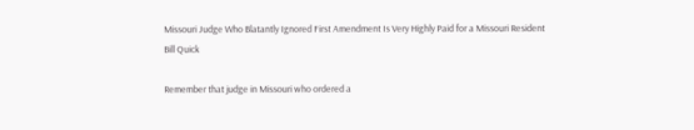Missouri Judge Who Blatantly Ignored First Amendment Is Very Highly Paid for a Missouri Resident
Bill Quick

Remember that judge in Missouri who ordered a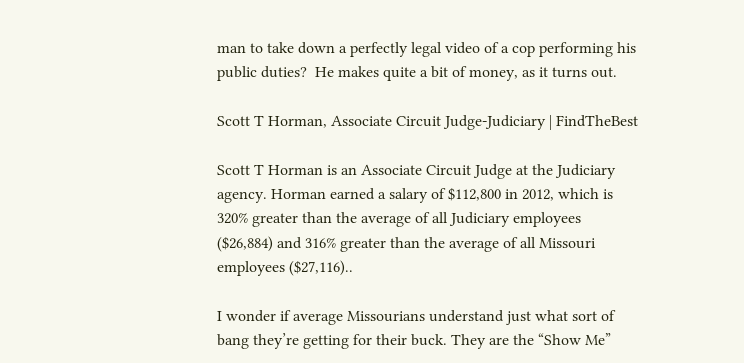man to take down a perfectly legal video of a cop performing his public duties?  He makes quite a bit of money, as it turns out.

Scott T Horman, Associate Circuit Judge-Judiciary | FindTheBest

Scott T Horman is an Associate Circuit Judge at the Judiciary agency. Horman earned a salary of $112,800 in 2012, which is 320% greater than the average of all Judiciary employees ($26,884) and 316% greater than the average of all Missouri employees ($27,116)..

I wonder if average Missourians understand just what sort of bang they’re getting for their buck. They are the “Show Me”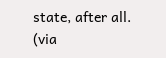state, after all.  (via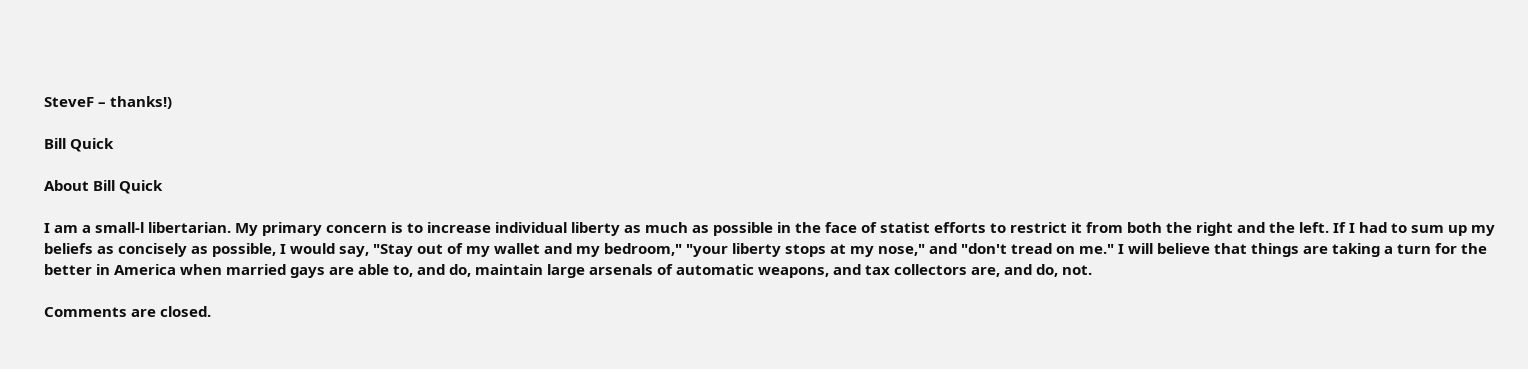SteveF – thanks!)

Bill Quick

About Bill Quick

I am a small-l libertarian. My primary concern is to increase individual liberty as much as possible in the face of statist efforts to restrict it from both the right and the left. If I had to sum up my beliefs as concisely as possible, I would say, "Stay out of my wallet and my bedroom," "your liberty stops at my nose," and "don't tread on me." I will believe that things are taking a turn for the better in America when married gays are able to, and do, maintain large arsenals of automatic weapons, and tax collectors are, and do, not.

Comments are closed.